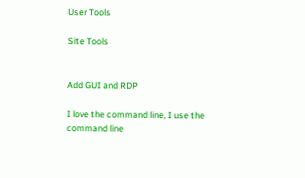User Tools

Site Tools


Add GUI and RDP

I love the command line, I use the command line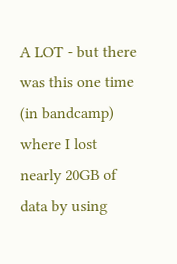A LOT - but there was this one time (in bandcamp) where I lost nearly 20GB of data by using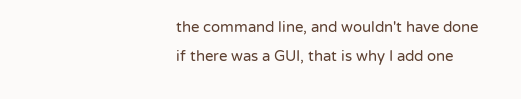the command line, and wouldn't have done if there was a GUI, that is why I add one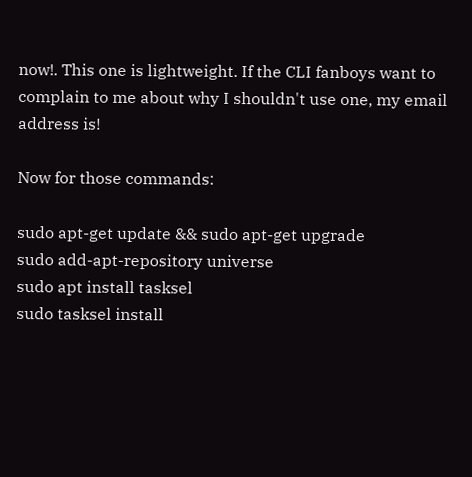now!. This one is lightweight. If the CLI fanboys want to complain to me about why I shouldn't use one, my email address is!

Now for those commands:

sudo apt-get update && sudo apt-get upgrade
sudo add-apt-repository universe
sudo apt install tasksel
sudo tasksel install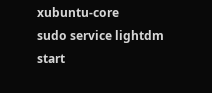xubuntu-core
sudo service lightdm start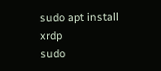sudo apt install xrdp
sudo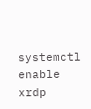systemctl enable xrdp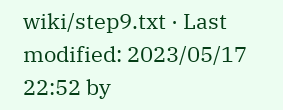wiki/step9.txt · Last modified: 2023/05/17 22:52 by